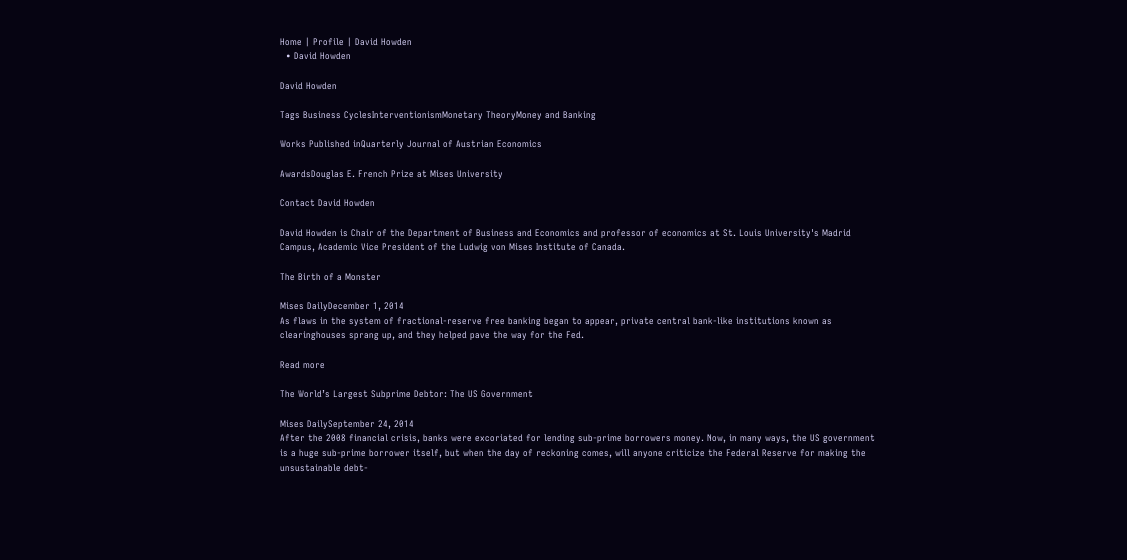Home | Profile | David Howden
  • David Howden

David Howden

Tags Business CyclesInterventionismMonetary TheoryMoney and Banking

Works Published inQuarterly Journal of Austrian Economics

AwardsDouglas E. French Prize at Mises University

Contact David Howden

David Howden is Chair of the Department of Business and Economics and professor of economics at St. Louis University's Madrid Campus, Academic Vice President of the Ludwig von Mises Institute of Canada.

The Birth of a Monster

Mises DailyDecember 1, 2014
As flaws in the system of fractional-reserve free banking began to appear, private central bank-like institutions known as clearinghouses sprang up, and they helped pave the way for the Fed.

Read more

The World’s Largest Subprime Debtor: The US Government

Mises DailySeptember 24, 2014
After the 2008 financial crisis, banks were excoriated for lending sub-prime borrowers money. Now, in many ways, the US government is a huge sub-prime borrower itself, but when the day of reckoning comes, will anyone criticize the Federal Reserve for making the unsustainable debt-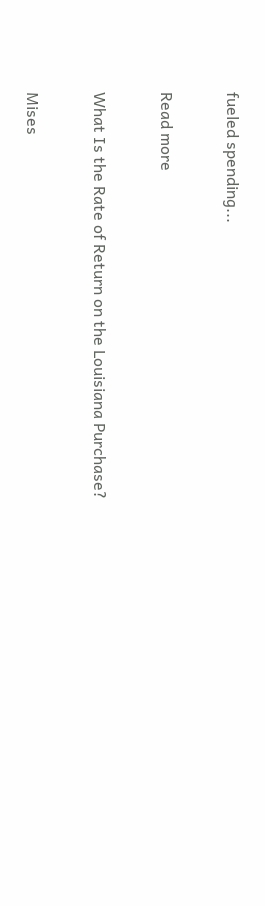fueled spending...

Read more

What Is the Rate of Return on the Louisiana Purchase?

Mises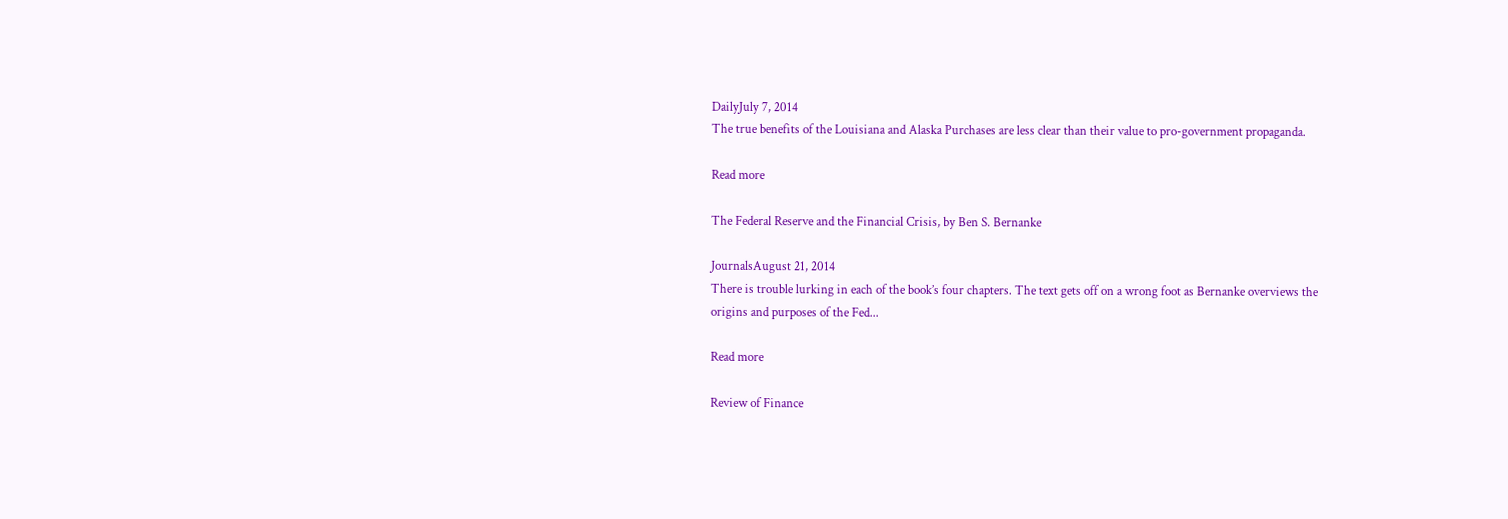DailyJuly 7, 2014
The true benefits of the Louisiana and Alaska Purchases are less clear than their value to pro-government propaganda.

Read more

The Federal Reserve and the Financial Crisis, by Ben S. Bernanke

JournalsAugust 21, 2014
There is trouble lurking in each of the book’s four chapters. The text gets off on a wrong foot as Bernanke overviews the origins and purposes of the Fed...

Read more

Review of Finance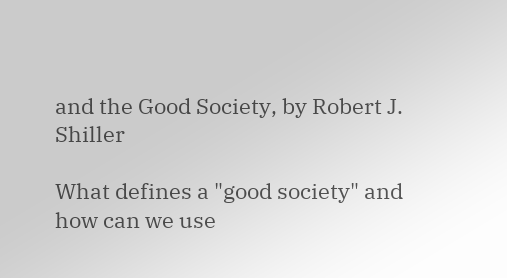and the Good Society, by Robert J. Shiller

What defines a "good society" and how can we use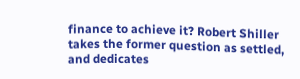finance to achieve it? Robert Shiller takes the former question as settled, and dedicates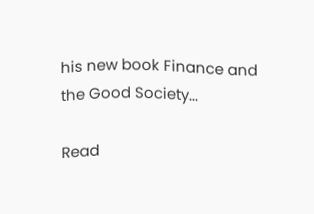his new book Finance and the Good Society...

Read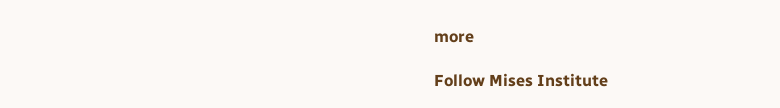more

Follow Mises Institute